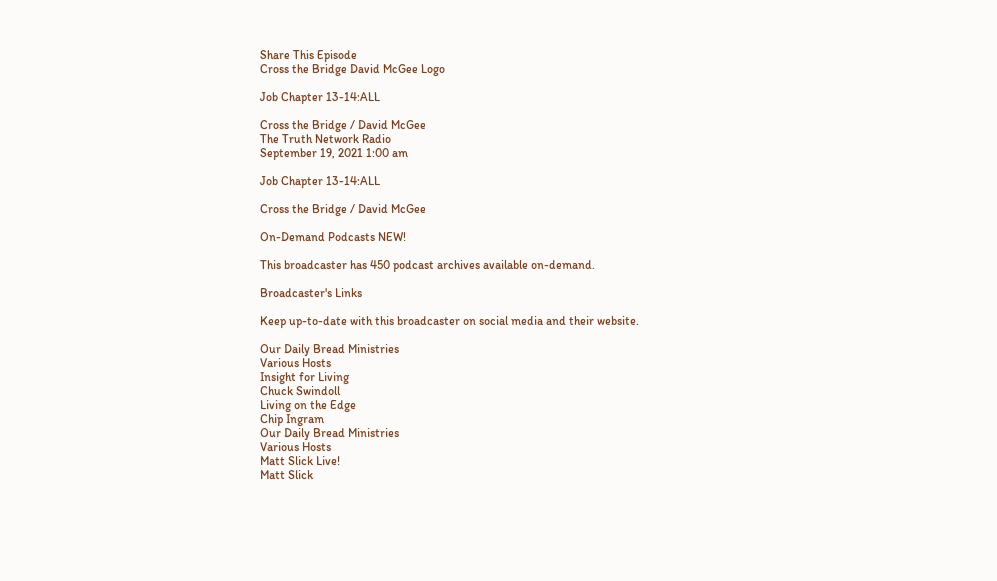Share This Episode
Cross the Bridge David McGee Logo

Job Chapter 13-14:ALL

Cross the Bridge / David McGee
The Truth Network Radio
September 19, 2021 1:00 am

Job Chapter 13-14:ALL

Cross the Bridge / David McGee

On-Demand Podcasts NEW!

This broadcaster has 450 podcast archives available on-demand.

Broadcaster's Links

Keep up-to-date with this broadcaster on social media and their website.

Our Daily Bread Ministries
Various Hosts
Insight for Living
Chuck Swindoll
Living on the Edge
Chip Ingram
Our Daily Bread Ministries
Various Hosts
Matt Slick Live!
Matt Slick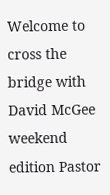Welcome to cross the bridge with David McGee weekend edition Pastor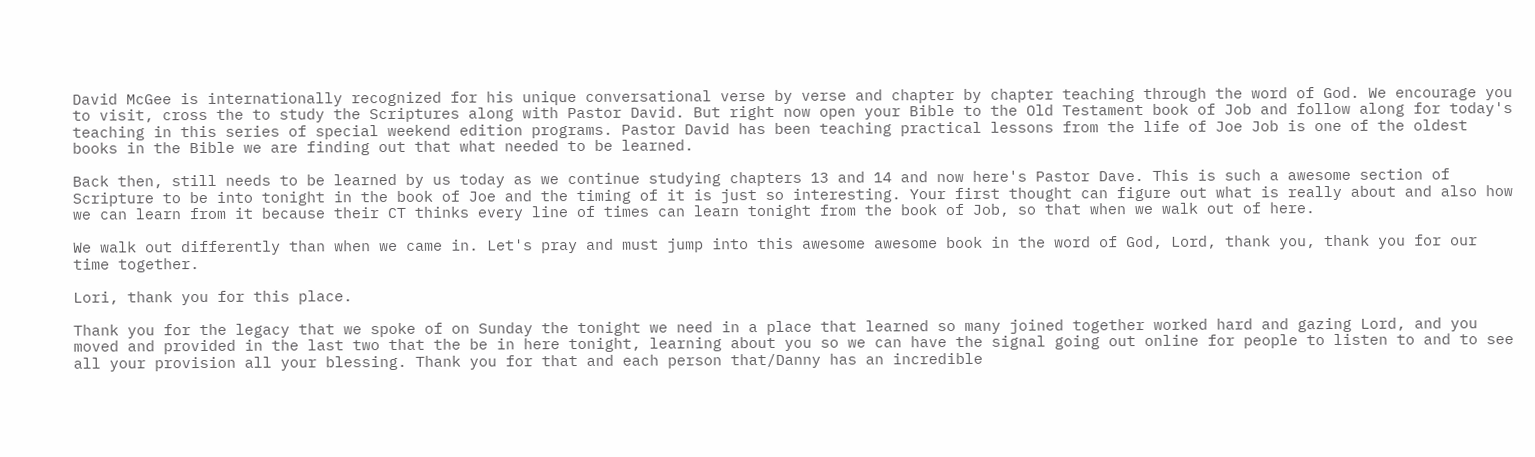David McGee is internationally recognized for his unique conversational verse by verse and chapter by chapter teaching through the word of God. We encourage you to visit, cross the to study the Scriptures along with Pastor David. But right now open your Bible to the Old Testament book of Job and follow along for today's teaching in this series of special weekend edition programs. Pastor David has been teaching practical lessons from the life of Joe Job is one of the oldest books in the Bible we are finding out that what needed to be learned.

Back then, still needs to be learned by us today as we continue studying chapters 13 and 14 and now here's Pastor Dave. This is such a awesome section of Scripture to be into tonight in the book of Joe and the timing of it is just so interesting. Your first thought can figure out what is really about and also how we can learn from it because their CT thinks every line of times can learn tonight from the book of Job, so that when we walk out of here.

We walk out differently than when we came in. Let's pray and must jump into this awesome awesome book in the word of God, Lord, thank you, thank you for our time together.

Lori, thank you for this place.

Thank you for the legacy that we spoke of on Sunday the tonight we need in a place that learned so many joined together worked hard and gazing Lord, and you moved and provided in the last two that the be in here tonight, learning about you so we can have the signal going out online for people to listen to and to see all your provision all your blessing. Thank you for that and each person that/Danny has an incredible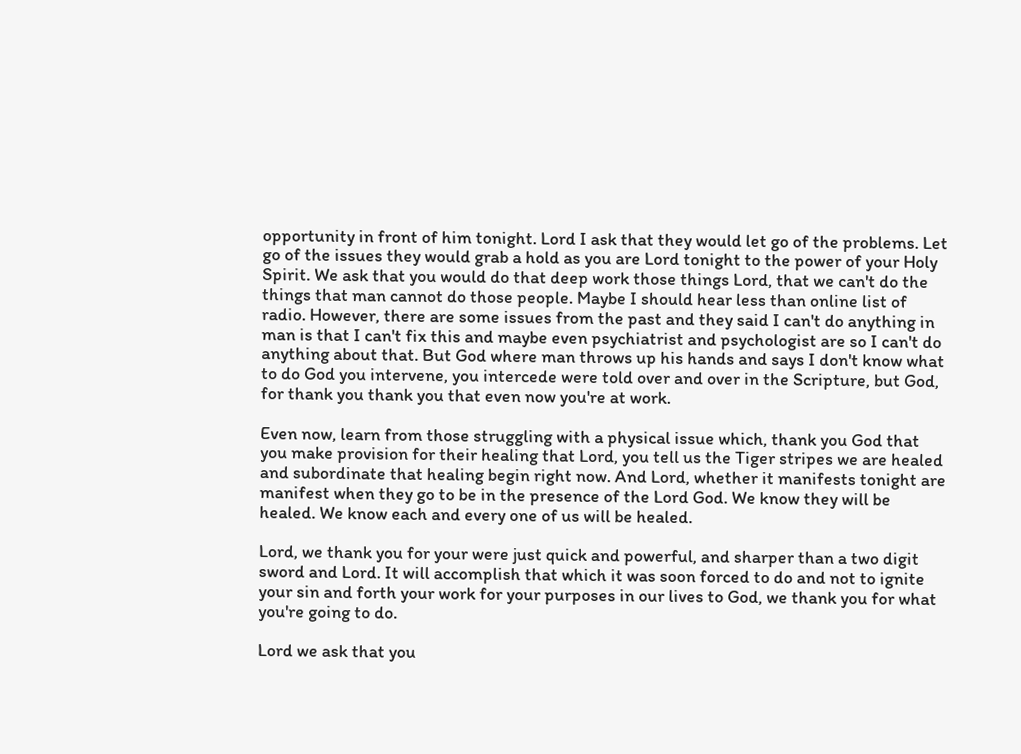opportunity in front of him tonight. Lord I ask that they would let go of the problems. Let go of the issues they would grab a hold as you are Lord tonight to the power of your Holy Spirit. We ask that you would do that deep work those things Lord, that we can't do the things that man cannot do those people. Maybe I should hear less than online list of radio. However, there are some issues from the past and they said I can't do anything in man is that I can't fix this and maybe even psychiatrist and psychologist are so I can't do anything about that. But God where man throws up his hands and says I don't know what to do God you intervene, you intercede were told over and over in the Scripture, but God, for thank you thank you that even now you're at work.

Even now, learn from those struggling with a physical issue which, thank you God that you make provision for their healing that Lord, you tell us the Tiger stripes we are healed and subordinate that healing begin right now. And Lord, whether it manifests tonight are manifest when they go to be in the presence of the Lord God. We know they will be healed. We know each and every one of us will be healed.

Lord, we thank you for your were just quick and powerful, and sharper than a two digit sword and Lord. It will accomplish that which it was soon forced to do and not to ignite your sin and forth your work for your purposes in our lives to God, we thank you for what you're going to do.

Lord we ask that you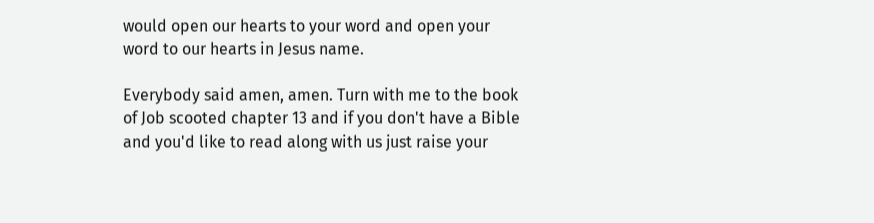would open our hearts to your word and open your word to our hearts in Jesus name.

Everybody said amen, amen. Turn with me to the book of Job scooted chapter 13 and if you don't have a Bible and you'd like to read along with us just raise your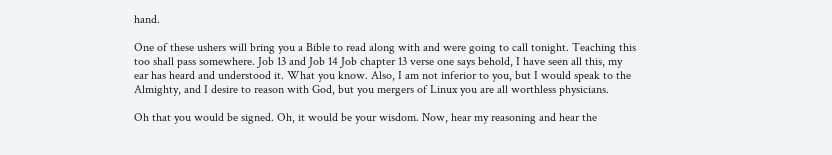hand.

One of these ushers will bring you a Bible to read along with and were going to call tonight. Teaching this too shall pass somewhere. Job 13 and Job 14 Job chapter 13 verse one says behold, I have seen all this, my ear has heard and understood it. What you know. Also, I am not inferior to you, but I would speak to the Almighty, and I desire to reason with God, but you mergers of Linux you are all worthless physicians.

Oh that you would be signed. Oh, it would be your wisdom. Now, hear my reasoning and hear the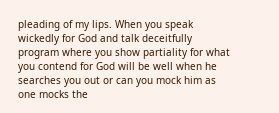pleading of my lips. When you speak wickedly for God and talk deceitfully program where you show partiality for what you contend for God will be well when he searches you out or can you mock him as one mocks the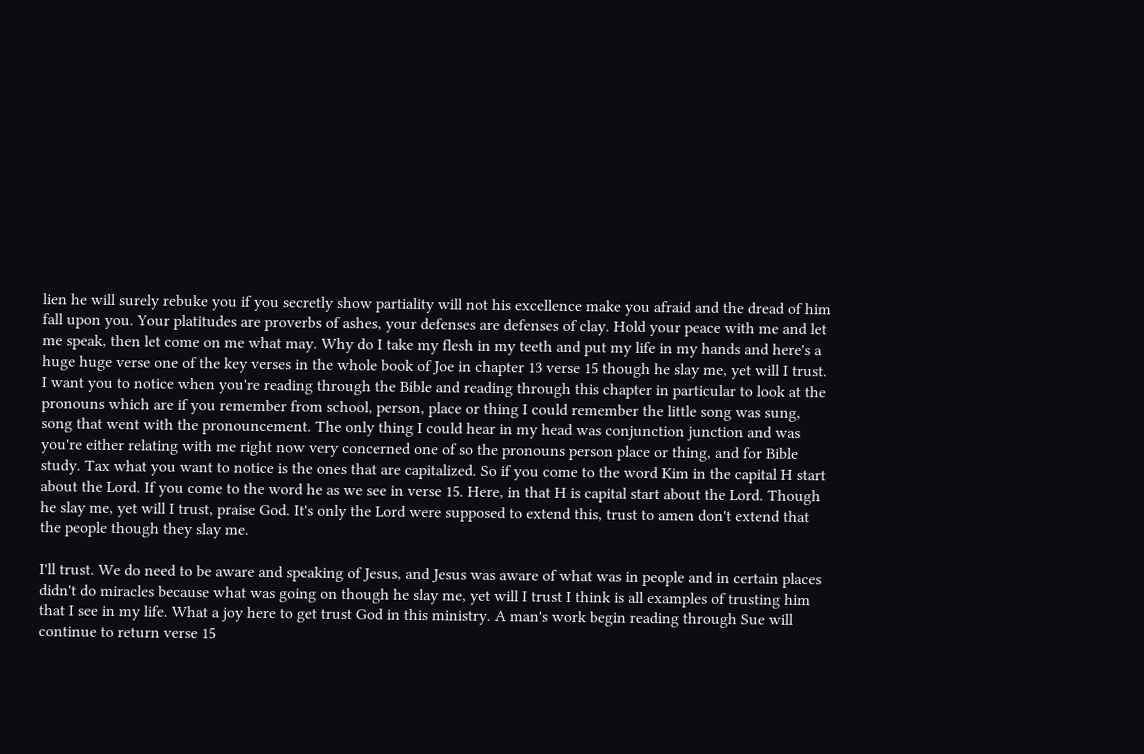lien he will surely rebuke you if you secretly show partiality will not his excellence make you afraid and the dread of him fall upon you. Your platitudes are proverbs of ashes, your defenses are defenses of clay. Hold your peace with me and let me speak, then let come on me what may. Why do I take my flesh in my teeth and put my life in my hands and here's a huge huge verse one of the key verses in the whole book of Joe in chapter 13 verse 15 though he slay me, yet will I trust. I want you to notice when you're reading through the Bible and reading through this chapter in particular to look at the pronouns which are if you remember from school, person, place or thing I could remember the little song was sung, song that went with the pronouncement. The only thing I could hear in my head was conjunction junction and was you're either relating with me right now very concerned one of so the pronouns person place or thing, and for Bible study. Tax what you want to notice is the ones that are capitalized. So if you come to the word Kim in the capital H start about the Lord. If you come to the word he as we see in verse 15. Here, in that H is capital start about the Lord. Though he slay me, yet will I trust, praise God. It's only the Lord were supposed to extend this, trust to amen don't extend that the people though they slay me.

I'll trust. We do need to be aware and speaking of Jesus, and Jesus was aware of what was in people and in certain places didn't do miracles because what was going on though he slay me, yet will I trust I think is all examples of trusting him that I see in my life. What a joy here to get trust God in this ministry. A man's work begin reading through Sue will continue to return verse 15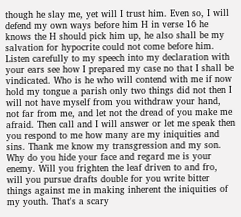though he slay me, yet will I trust him. Even so, I will defend my own ways before him H in verse 16 he knows the H should pick him up, he also shall be my salvation for hypocrite could not come before him. Listen carefully to my speech into my declaration with your ears see how I prepared my case no that I shall be vindicated. Who is he who will contend with me if now hold my tongue a parish only two things did not then I will not have myself from you withdraw your hand, not far from me, and let not the dread of you make me afraid. Then call and I will answer or let me speak then you respond to me how many are my iniquities and sins. Thank me know my transgression and my son. Why do you hide your face and regard me is your enemy. Will you frighten the leaf driven to and fro, will you pursue drafts double for you write bitter things against me in making inherent the iniquities of my youth. That's a scary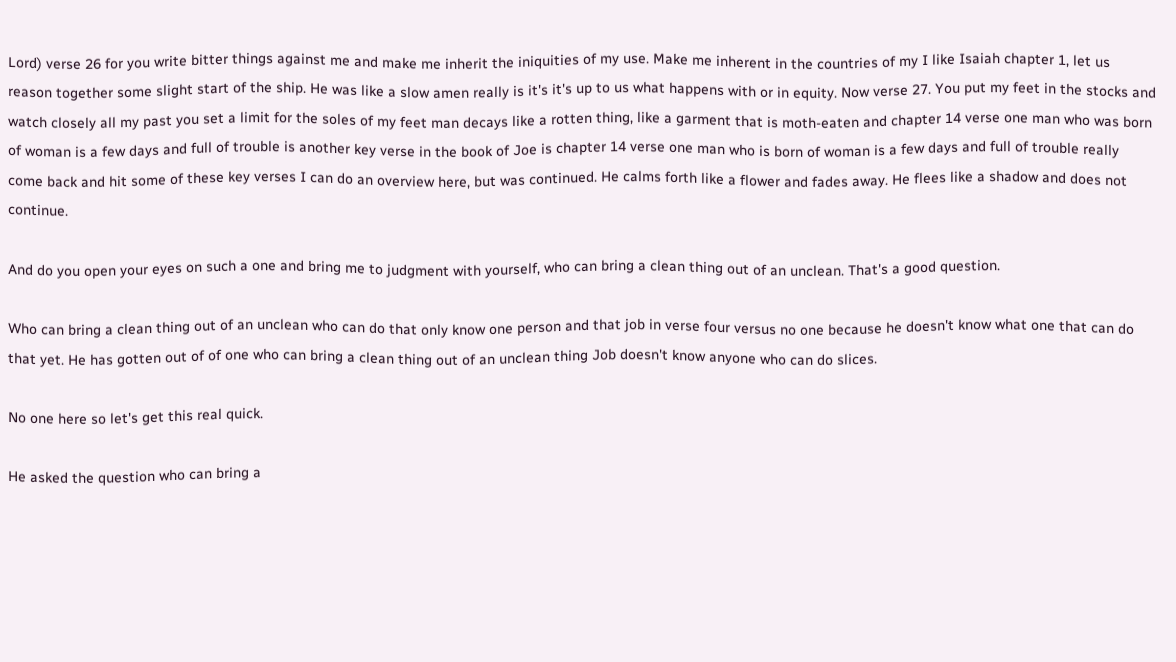Lord) verse 26 for you write bitter things against me and make me inherit the iniquities of my use. Make me inherent in the countries of my I like Isaiah chapter 1, let us reason together some slight start of the ship. He was like a slow amen really is it's it's up to us what happens with or in equity. Now verse 27. You put my feet in the stocks and watch closely all my past you set a limit for the soles of my feet man decays like a rotten thing, like a garment that is moth-eaten and chapter 14 verse one man who was born of woman is a few days and full of trouble is another key verse in the book of Joe is chapter 14 verse one man who is born of woman is a few days and full of trouble really come back and hit some of these key verses I can do an overview here, but was continued. He calms forth like a flower and fades away. He flees like a shadow and does not continue.

And do you open your eyes on such a one and bring me to judgment with yourself, who can bring a clean thing out of an unclean. That's a good question.

Who can bring a clean thing out of an unclean who can do that only know one person and that job in verse four versus no one because he doesn't know what one that can do that yet. He has gotten out of of one who can bring a clean thing out of an unclean thing Job doesn't know anyone who can do slices.

No one here so let's get this real quick.

He asked the question who can bring a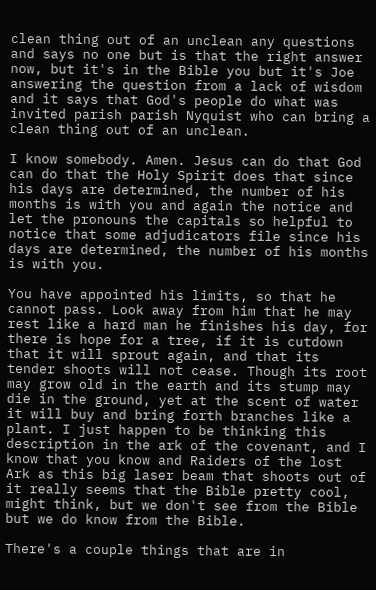clean thing out of an unclean any questions and says no one but is that the right answer now, but it's in the Bible you but it's Joe answering the question from a lack of wisdom and it says that God's people do what was invited parish parish Nyquist who can bring a clean thing out of an unclean.

I know somebody. Amen. Jesus can do that God can do that the Holy Spirit does that since his days are determined, the number of his months is with you and again the notice and let the pronouns the capitals so helpful to notice that some adjudicators file since his days are determined, the number of his months is with you.

You have appointed his limits, so that he cannot pass. Look away from him that he may rest like a hard man he finishes his day, for there is hope for a tree, if it is cutdown that it will sprout again, and that its tender shoots will not cease. Though its root may grow old in the earth and its stump may die in the ground, yet at the scent of water it will buy and bring forth branches like a plant. I just happen to be thinking this description in the ark of the covenant, and I know that you know and Raiders of the lost Ark as this big laser beam that shoots out of it really seems that the Bible pretty cool, might think, but we don't see from the Bible but we do know from the Bible.

There's a couple things that are in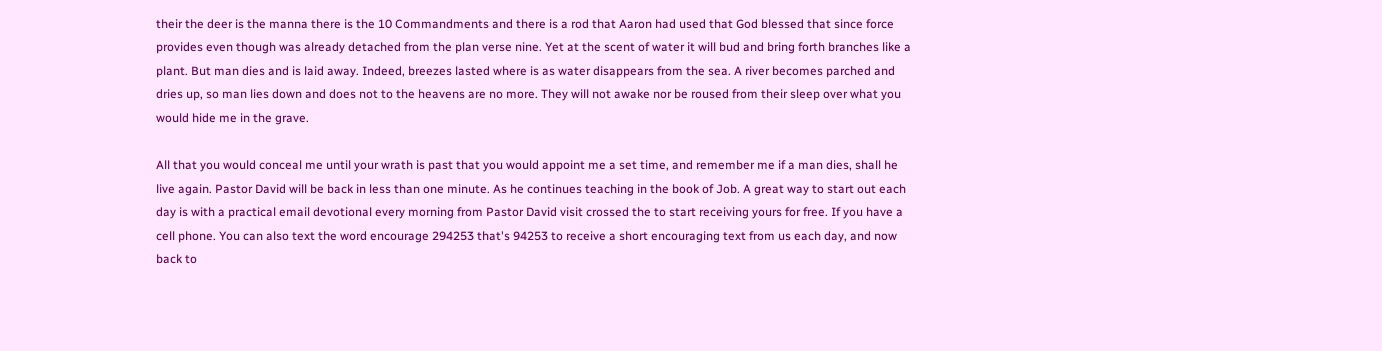their the deer is the manna there is the 10 Commandments and there is a rod that Aaron had used that God blessed that since force provides even though was already detached from the plan verse nine. Yet at the scent of water it will bud and bring forth branches like a plant. But man dies and is laid away. Indeed, breezes lasted where is as water disappears from the sea. A river becomes parched and dries up, so man lies down and does not to the heavens are no more. They will not awake nor be roused from their sleep over what you would hide me in the grave.

All that you would conceal me until your wrath is past that you would appoint me a set time, and remember me if a man dies, shall he live again. Pastor David will be back in less than one minute. As he continues teaching in the book of Job. A great way to start out each day is with a practical email devotional every morning from Pastor David visit crossed the to start receiving yours for free. If you have a cell phone. You can also text the word encourage 294253 that's 94253 to receive a short encouraging text from us each day, and now back to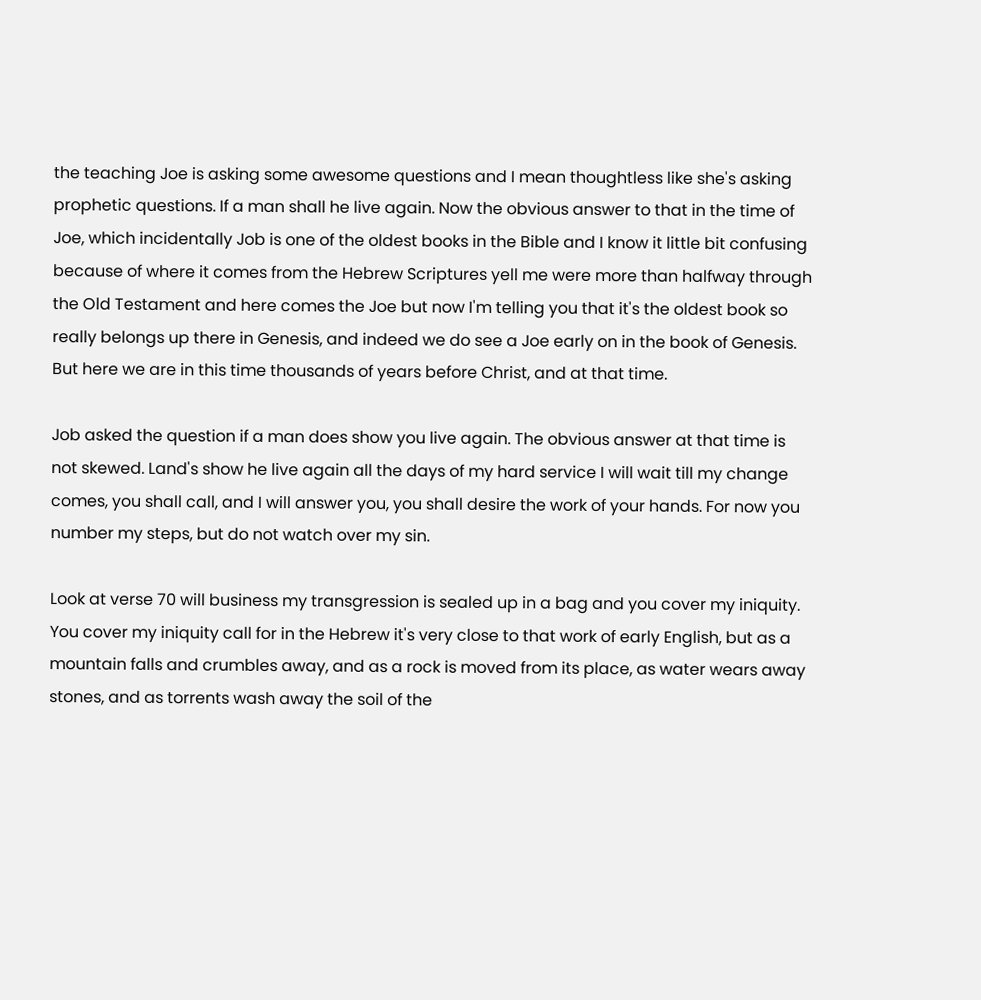the teaching Joe is asking some awesome questions and I mean thoughtless like she's asking prophetic questions. If a man shall he live again. Now the obvious answer to that in the time of Joe, which incidentally Job is one of the oldest books in the Bible and I know it little bit confusing because of where it comes from the Hebrew Scriptures yell me were more than halfway through the Old Testament and here comes the Joe but now I'm telling you that it's the oldest book so really belongs up there in Genesis, and indeed we do see a Joe early on in the book of Genesis. But here we are in this time thousands of years before Christ, and at that time.

Job asked the question if a man does show you live again. The obvious answer at that time is not skewed. Land's show he live again all the days of my hard service I will wait till my change comes, you shall call, and I will answer you, you shall desire the work of your hands. For now you number my steps, but do not watch over my sin.

Look at verse 70 will business my transgression is sealed up in a bag and you cover my iniquity. You cover my iniquity call for in the Hebrew it's very close to that work of early English, but as a mountain falls and crumbles away, and as a rock is moved from its place, as water wears away stones, and as torrents wash away the soil of the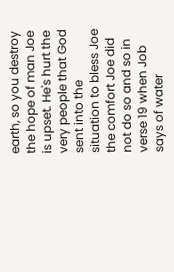earth, so you destroy the hope of man Joe is upset. He's hurt the very people that God sent into the situation to bless Joe the comfort Joe did not do so and so in verse 19 when Job says of water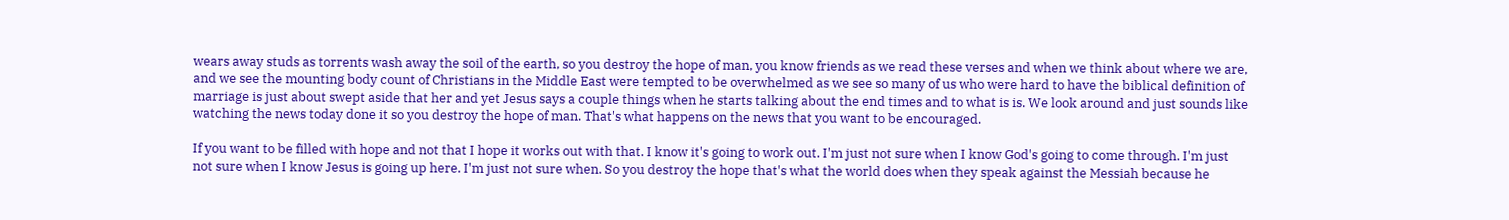wears away studs as torrents wash away the soil of the earth, so you destroy the hope of man, you know friends as we read these verses and when we think about where we are, and we see the mounting body count of Christians in the Middle East were tempted to be overwhelmed as we see so many of us who were hard to have the biblical definition of marriage is just about swept aside that her and yet Jesus says a couple things when he starts talking about the end times and to what is is. We look around and just sounds like watching the news today done it so you destroy the hope of man. That's what happens on the news that you want to be encouraged.

If you want to be filled with hope and not that I hope it works out with that. I know it's going to work out. I'm just not sure when I know God's going to come through. I'm just not sure when I know Jesus is going up here. I'm just not sure when. So you destroy the hope that's what the world does when they speak against the Messiah because he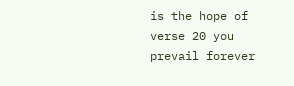is the hope of verse 20 you prevail forever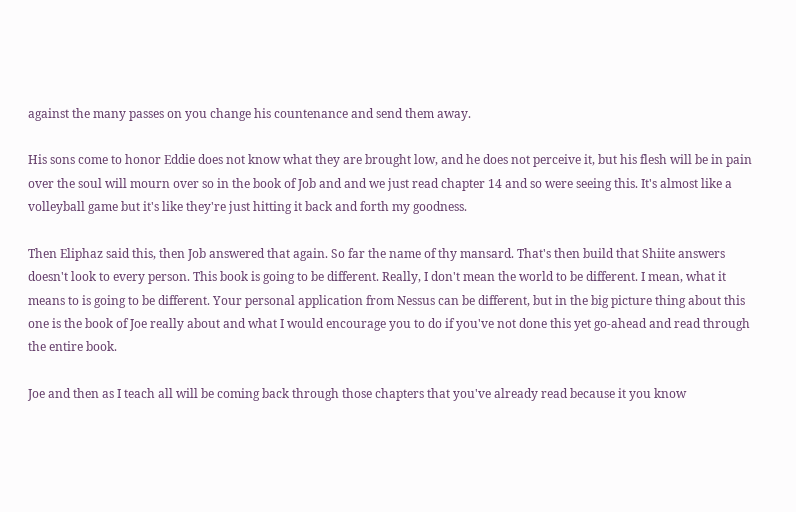against the many passes on you change his countenance and send them away.

His sons come to honor Eddie does not know what they are brought low, and he does not perceive it, but his flesh will be in pain over the soul will mourn over so in the book of Job and and we just read chapter 14 and so were seeing this. It's almost like a volleyball game but it's like they're just hitting it back and forth my goodness.

Then Eliphaz said this, then Job answered that again. So far the name of thy mansard. That's then build that Shiite answers doesn't look to every person. This book is going to be different. Really, I don't mean the world to be different. I mean, what it means to is going to be different. Your personal application from Nessus can be different, but in the big picture thing about this one is the book of Joe really about and what I would encourage you to do if you've not done this yet go-ahead and read through the entire book.

Joe and then as I teach all will be coming back through those chapters that you've already read because it you know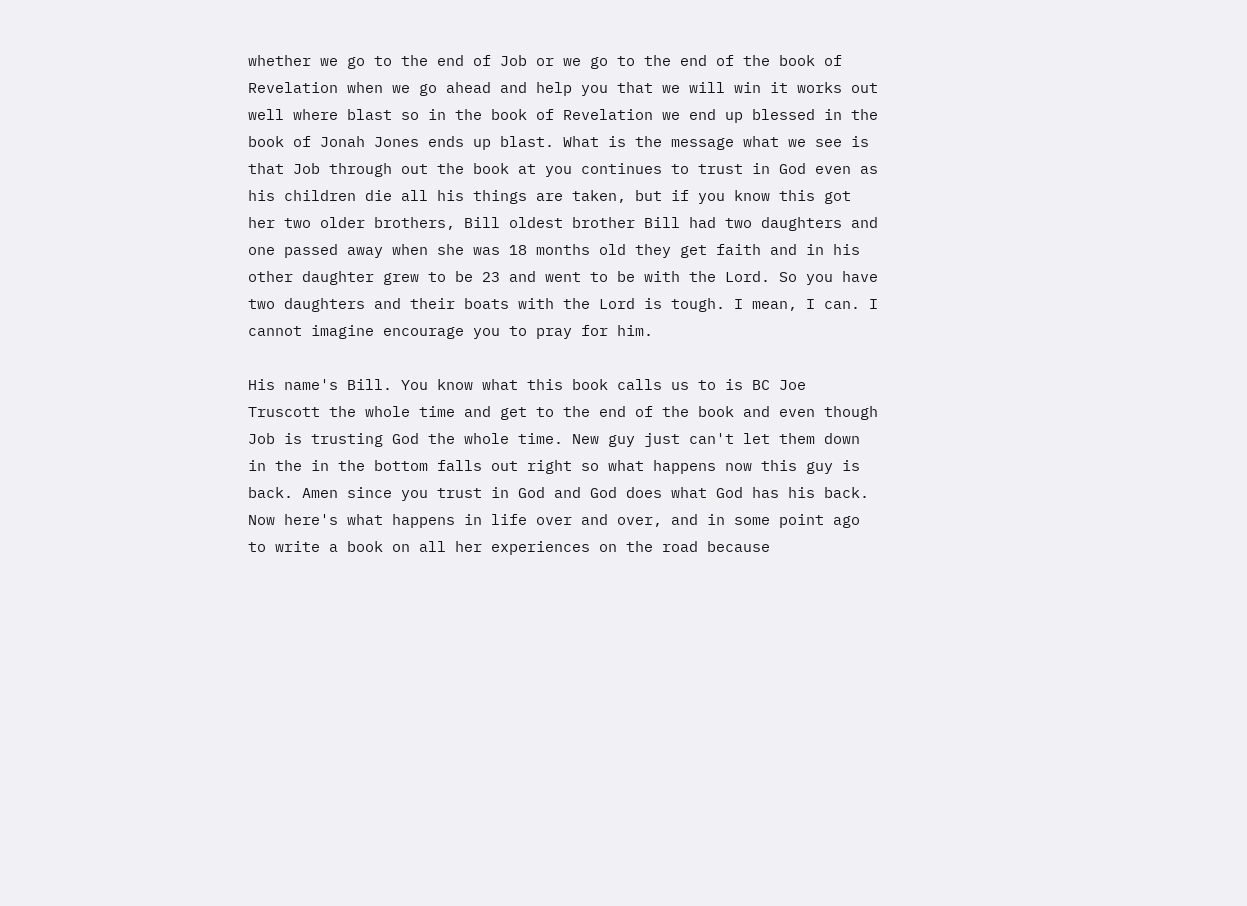whether we go to the end of Job or we go to the end of the book of Revelation when we go ahead and help you that we will win it works out well where blast so in the book of Revelation we end up blessed in the book of Jonah Jones ends up blast. What is the message what we see is that Job through out the book at you continues to trust in God even as his children die all his things are taken, but if you know this got her two older brothers, Bill oldest brother Bill had two daughters and one passed away when she was 18 months old they get faith and in his other daughter grew to be 23 and went to be with the Lord. So you have two daughters and their boats with the Lord is tough. I mean, I can. I cannot imagine encourage you to pray for him.

His name's Bill. You know what this book calls us to is BC Joe Truscott the whole time and get to the end of the book and even though Job is trusting God the whole time. New guy just can't let them down in the in the bottom falls out right so what happens now this guy is back. Amen since you trust in God and God does what God has his back. Now here's what happens in life over and over, and in some point ago to write a book on all her experiences on the road because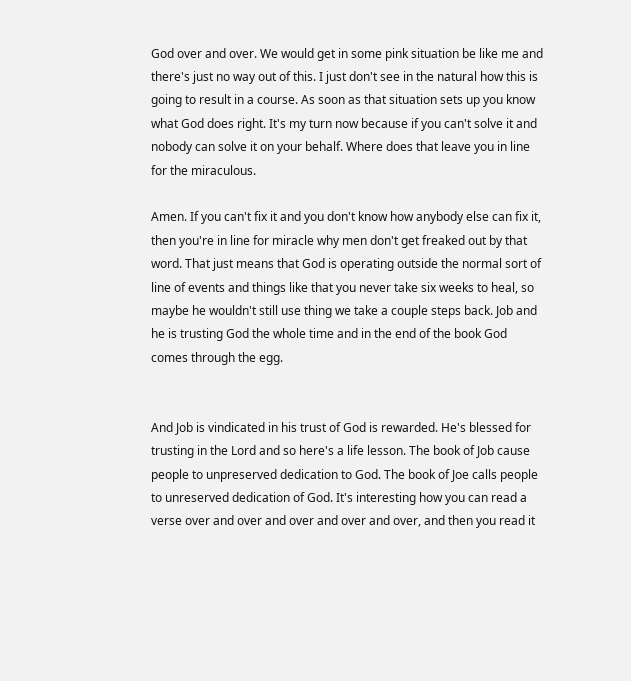God over and over. We would get in some pink situation be like me and there's just no way out of this. I just don't see in the natural how this is going to result in a course. As soon as that situation sets up you know what God does right. It's my turn now because if you can't solve it and nobody can solve it on your behalf. Where does that leave you in line for the miraculous.

Amen. If you can't fix it and you don't know how anybody else can fix it, then you're in line for miracle why men don't get freaked out by that word. That just means that God is operating outside the normal sort of line of events and things like that you never take six weeks to heal, so maybe he wouldn't still use thing we take a couple steps back. Job and he is trusting God the whole time and in the end of the book God comes through the egg.


And Job is vindicated in his trust of God is rewarded. He's blessed for trusting in the Lord and so here's a life lesson. The book of Job cause people to unpreserved dedication to God. The book of Joe calls people to unreserved dedication of God. It's interesting how you can read a verse over and over and over and over and over, and then you read it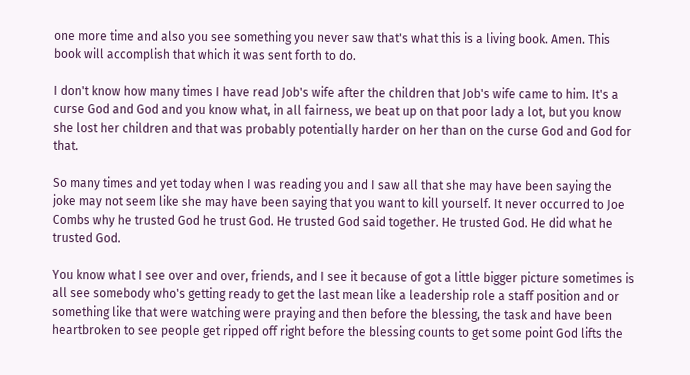one more time and also you see something you never saw that's what this is a living book. Amen. This book will accomplish that which it was sent forth to do.

I don't know how many times I have read Job's wife after the children that Job's wife came to him. It's a curse God and God and you know what, in all fairness, we beat up on that poor lady a lot, but you know she lost her children and that was probably potentially harder on her than on the curse God and God for that.

So many times and yet today when I was reading you and I saw all that she may have been saying the joke may not seem like she may have been saying that you want to kill yourself. It never occurred to Joe Combs why he trusted God he trust God. He trusted God said together. He trusted God. He did what he trusted God.

You know what I see over and over, friends, and I see it because of got a little bigger picture sometimes is all see somebody who's getting ready to get the last mean like a leadership role a staff position and or something like that were watching were praying and then before the blessing, the task and have been heartbroken to see people get ripped off right before the blessing counts to get some point God lifts the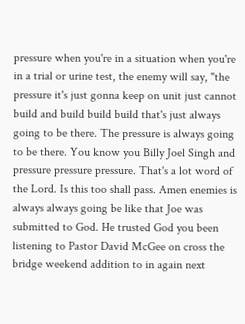pressure when you're in a situation when you're in a trial or urine test, the enemy will say, "the pressure it's just gonna keep on unit just cannot build and build build build that's just always going to be there. The pressure is always going to be there. You know you Billy Joel Singh and pressure pressure pressure. That's a lot word of the Lord. Is this too shall pass. Amen enemies is always always going be like that Joe was submitted to God. He trusted God you been listening to Pastor David McGee on cross the bridge weekend addition to in again next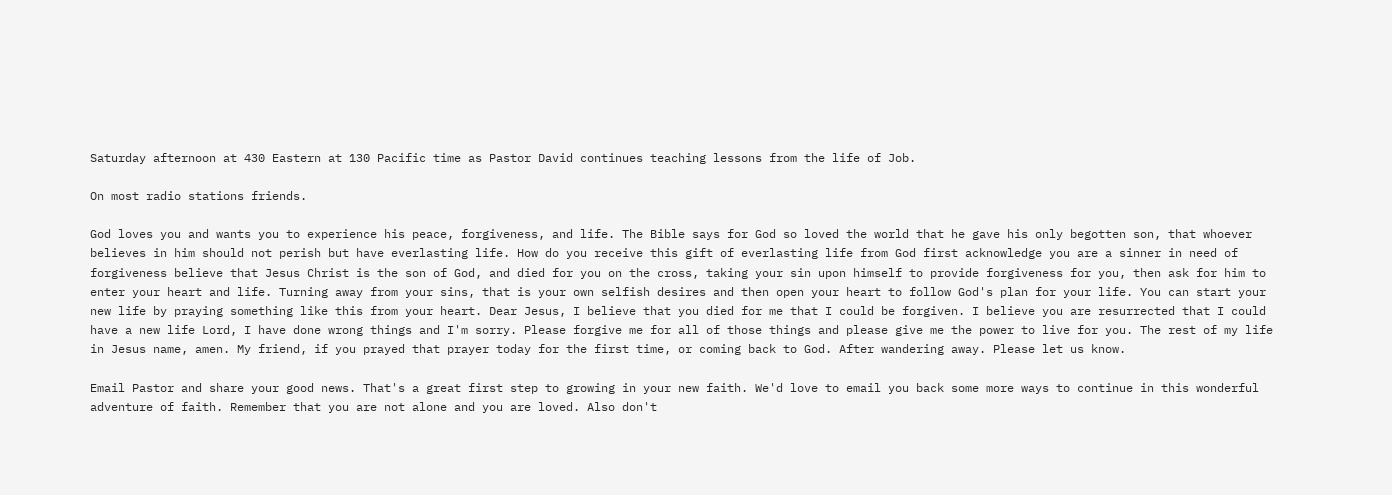Saturday afternoon at 430 Eastern at 130 Pacific time as Pastor David continues teaching lessons from the life of Job.

On most radio stations friends.

God loves you and wants you to experience his peace, forgiveness, and life. The Bible says for God so loved the world that he gave his only begotten son, that whoever believes in him should not perish but have everlasting life. How do you receive this gift of everlasting life from God first acknowledge you are a sinner in need of forgiveness believe that Jesus Christ is the son of God, and died for you on the cross, taking your sin upon himself to provide forgiveness for you, then ask for him to enter your heart and life. Turning away from your sins, that is your own selfish desires and then open your heart to follow God's plan for your life. You can start your new life by praying something like this from your heart. Dear Jesus, I believe that you died for me that I could be forgiven. I believe you are resurrected that I could have a new life Lord, I have done wrong things and I'm sorry. Please forgive me for all of those things and please give me the power to live for you. The rest of my life in Jesus name, amen. My friend, if you prayed that prayer today for the first time, or coming back to God. After wandering away. Please let us know.

Email Pastor and share your good news. That's a great first step to growing in your new faith. We'd love to email you back some more ways to continue in this wonderful adventure of faith. Remember that you are not alone and you are loved. Also don't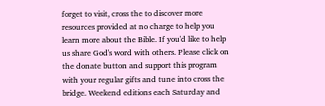forget to visit, cross the to discover more resources provided at no charge to help you learn more about the Bible. If you'd like to help us share God's word with others. Please click on the donate button and support this program with your regular gifts and tune into cross the bridge. Weekend editions each Saturday and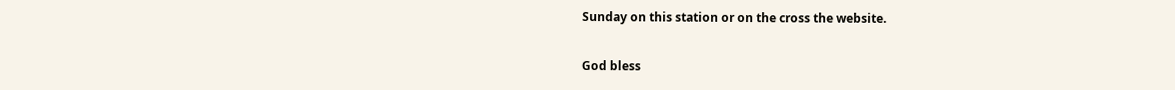Sunday on this station or on the cross the website.

God bless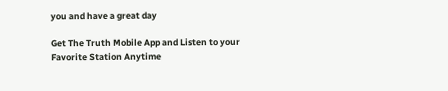you and have a great day

Get The Truth Mobile App and Listen to your Favorite Station Anytime